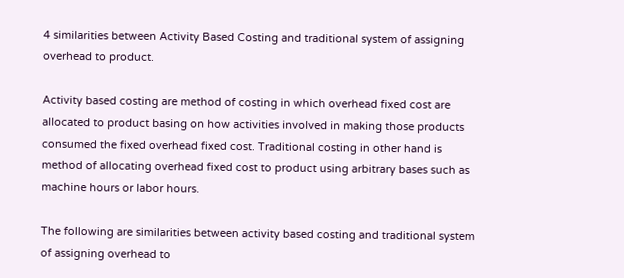4 similarities between Activity Based Costing and traditional system of assigning overhead to product.

Activity based costing are method of costing in which overhead fixed cost are allocated to product basing on how activities involved in making those products consumed the fixed overhead fixed cost. Traditional costing in other hand is method of allocating overhead fixed cost to product using arbitrary bases such as machine hours or labor hours.

The following are similarities between activity based costing and traditional system of assigning overhead to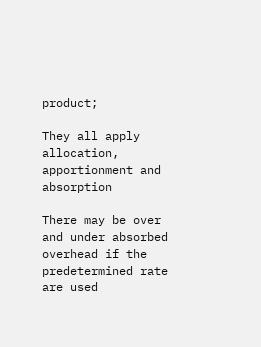product;

They all apply allocation, apportionment and absorption

There may be over and under absorbed overhead if the predetermined rate are used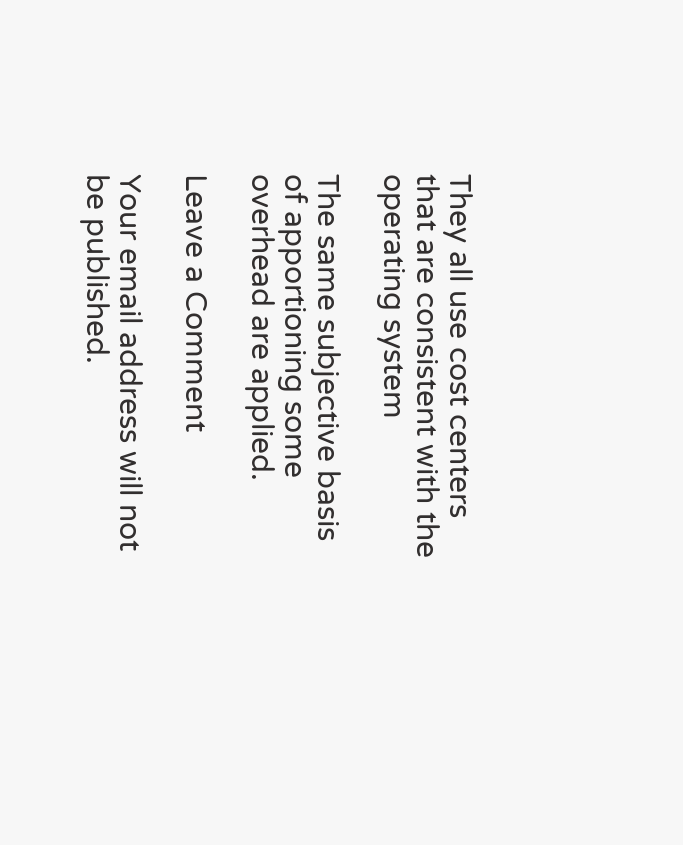They all use cost centers that are consistent with the operating system

The same subjective basis of apportioning some overhead are applied.

Leave a Comment

Your email address will not be published.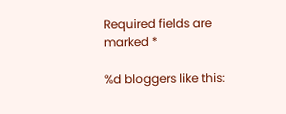Required fields are marked *

%d bloggers like this: